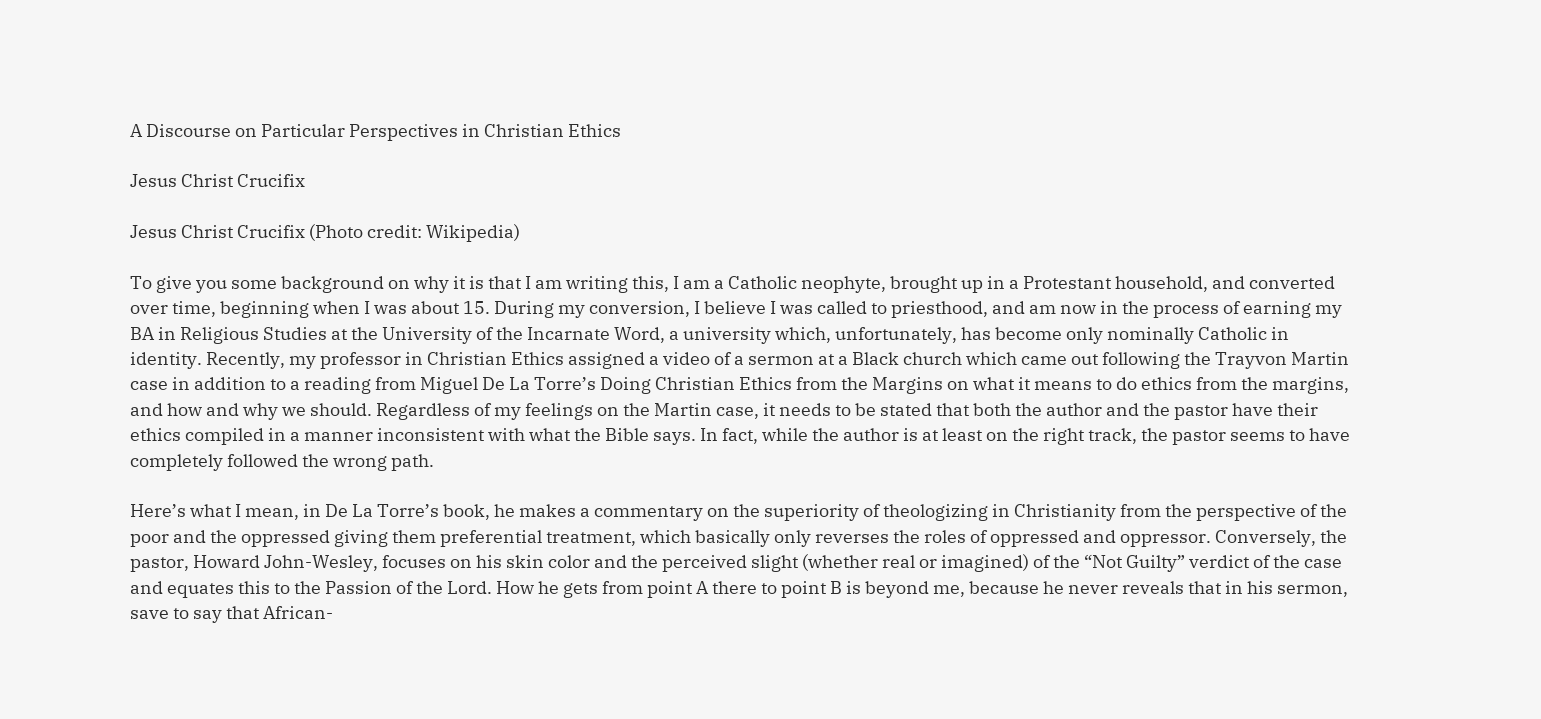A Discourse on Particular Perspectives in Christian Ethics

Jesus Christ Crucifix

Jesus Christ Crucifix (Photo credit: Wikipedia)

To give you some background on why it is that I am writing this, I am a Catholic neophyte, brought up in a Protestant household, and converted over time, beginning when I was about 15. During my conversion, I believe I was called to priesthood, and am now in the process of earning my BA in Religious Studies at the University of the Incarnate Word, a university which, unfortunately, has become only nominally Catholic in identity. Recently, my professor in Christian Ethics assigned a video of a sermon at a Black church which came out following the Trayvon Martin case in addition to a reading from Miguel De La Torre’s Doing Christian Ethics from the Margins on what it means to do ethics from the margins, and how and why we should. Regardless of my feelings on the Martin case, it needs to be stated that both the author and the pastor have their ethics compiled in a manner inconsistent with what the Bible says. In fact, while the author is at least on the right track, the pastor seems to have completely followed the wrong path.

Here’s what I mean, in De La Torre’s book, he makes a commentary on the superiority of theologizing in Christianity from the perspective of the poor and the oppressed giving them preferential treatment, which basically only reverses the roles of oppressed and oppressor. Conversely, the pastor, Howard John-Wesley, focuses on his skin color and the perceived slight (whether real or imagined) of the “Not Guilty” verdict of the case and equates this to the Passion of the Lord. How he gets from point A there to point B is beyond me, because he never reveals that in his sermon, save to say that African-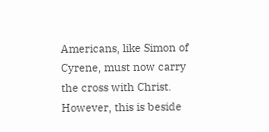Americans, like Simon of Cyrene, must now carry the cross with Christ. However, this is beside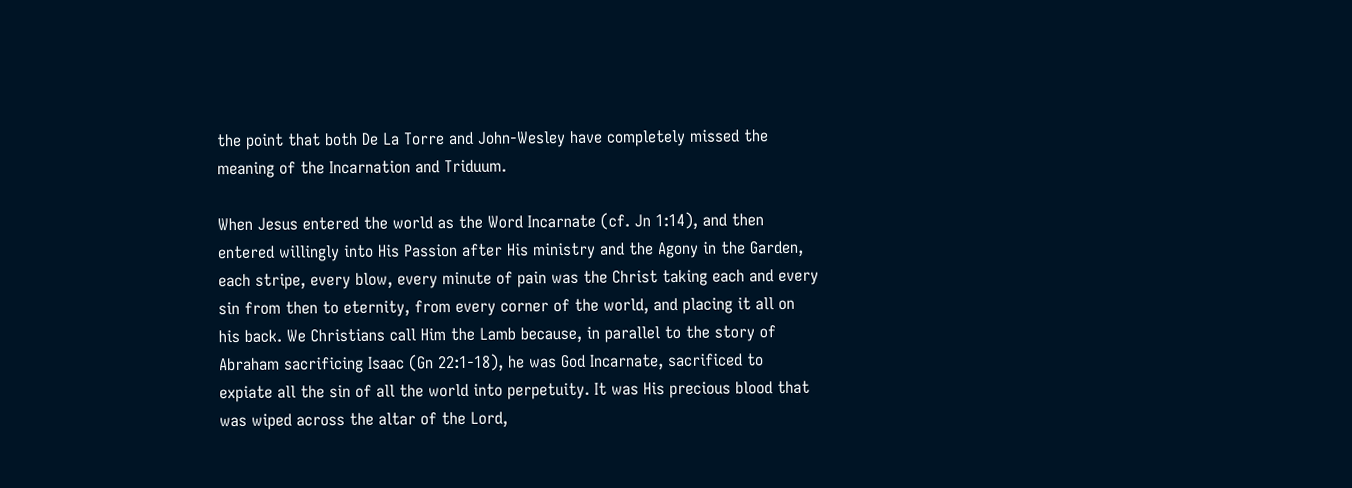the point that both De La Torre and John-Wesley have completely missed the meaning of the Incarnation and Triduum.

When Jesus entered the world as the Word Incarnate (cf. Jn 1:14), and then entered willingly into His Passion after His ministry and the Agony in the Garden, each stripe, every blow, every minute of pain was the Christ taking each and every sin from then to eternity, from every corner of the world, and placing it all on his back. We Christians call Him the Lamb because, in parallel to the story of Abraham sacrificing Isaac (Gn 22:1-18), he was God Incarnate, sacrificed to expiate all the sin of all the world into perpetuity. It was His precious blood that was wiped across the altar of the Lord,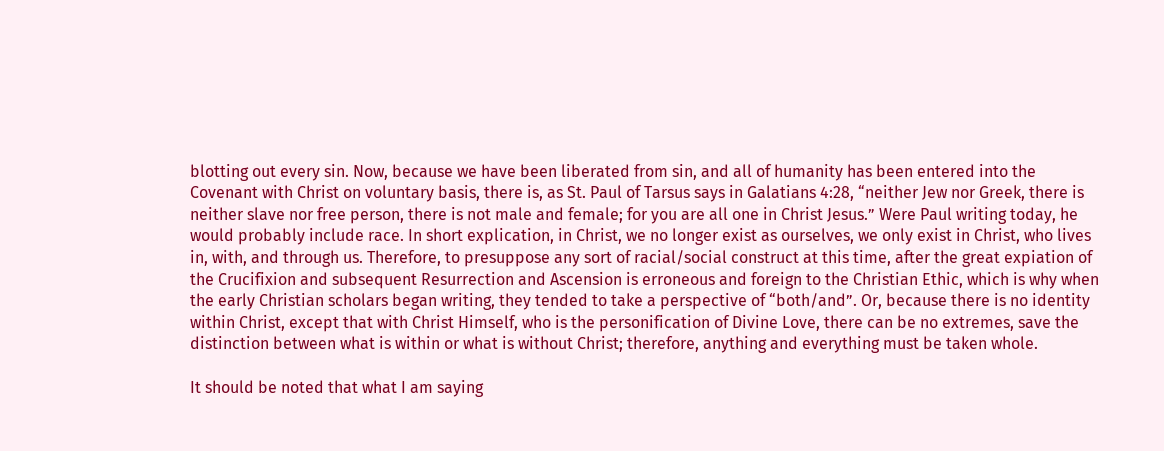blotting out every sin. Now, because we have been liberated from sin, and all of humanity has been entered into the Covenant with Christ on voluntary basis, there is, as St. Paul of Tarsus says in Galatians 4:28, “neither Jew nor Greek, there is neither slave nor free person, there is not male and female; for you are all one in Christ Jesus.” Were Paul writing today, he would probably include race. In short explication, in Christ, we no longer exist as ourselves, we only exist in Christ, who lives in, with, and through us. Therefore, to presuppose any sort of racial/social construct at this time, after the great expiation of the Crucifixion and subsequent Resurrection and Ascension is erroneous and foreign to the Christian Ethic, which is why when the early Christian scholars began writing, they tended to take a perspective of “both/and”. Or, because there is no identity within Christ, except that with Christ Himself, who is the personification of Divine Love, there can be no extremes, save the distinction between what is within or what is without Christ; therefore, anything and everything must be taken whole.

It should be noted that what I am saying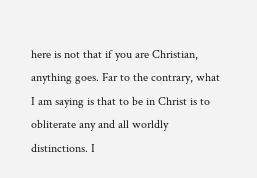here is not that if you are Christian, anything goes. Far to the contrary, what I am saying is that to be in Christ is to obliterate any and all worldly distinctions. I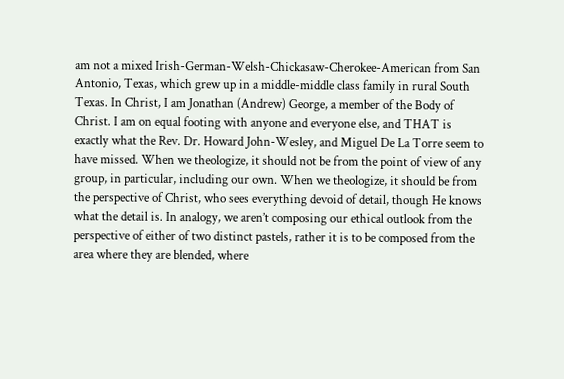am not a mixed Irish-German-Welsh-Chickasaw-Cherokee-American from San Antonio, Texas, which grew up in a middle-middle class family in rural South Texas. In Christ, I am Jonathan (Andrew) George, a member of the Body of Christ. I am on equal footing with anyone and everyone else, and THAT is exactly what the Rev. Dr. Howard John-Wesley, and Miguel De La Torre seem to have missed. When we theologize, it should not be from the point of view of any group, in particular, including our own. When we theologize, it should be from the perspective of Christ, who sees everything devoid of detail, though He knows what the detail is. In analogy, we aren’t composing our ethical outlook from the perspective of either of two distinct pastels, rather it is to be composed from the area where they are blended, where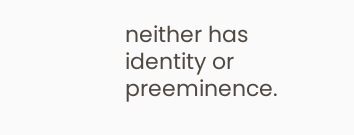neither has identity or preeminence.